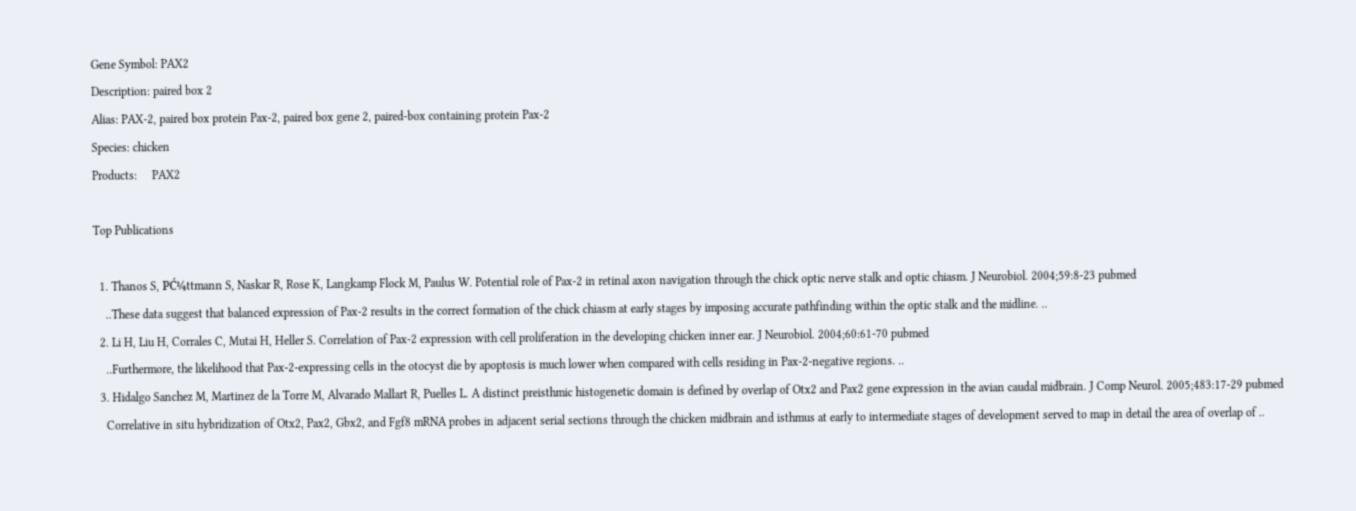Gene Symbol: PAX2
Description: paired box 2
Alias: PAX-2, paired box protein Pax-2, paired box gene 2, paired-box containing protein Pax-2
Species: chicken
Products:     PAX2

Top Publications

  1. Thanos S, PĆ¼ttmann S, Naskar R, Rose K, Langkamp Flock M, Paulus W. Potential role of Pax-2 in retinal axon navigation through the chick optic nerve stalk and optic chiasm. J Neurobiol. 2004;59:8-23 pubmed
    ..These data suggest that balanced expression of Pax-2 results in the correct formation of the chick chiasm at early stages by imposing accurate pathfinding within the optic stalk and the midline. ..
  2. Li H, Liu H, Corrales C, Mutai H, Heller S. Correlation of Pax-2 expression with cell proliferation in the developing chicken inner ear. J Neurobiol. 2004;60:61-70 pubmed
    ..Furthermore, the likelihood that Pax-2-expressing cells in the otocyst die by apoptosis is much lower when compared with cells residing in Pax-2-negative regions. ..
  3. Hidalgo Sanchez M, Martinez de la Torre M, Alvarado Mallart R, Puelles L. A distinct preisthmic histogenetic domain is defined by overlap of Otx2 and Pax2 gene expression in the avian caudal midbrain. J Comp Neurol. 2005;483:17-29 pubmed
    Correlative in situ hybridization of Otx2, Pax2, Gbx2, and Fgf8 mRNA probes in adjacent serial sections through the chicken midbrain and isthmus at early to intermediate stages of development served to map in detail the area of overlap of ..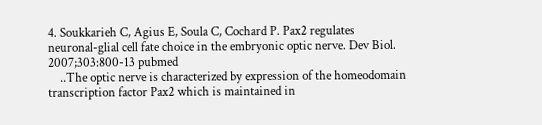4. Soukkarieh C, Agius E, Soula C, Cochard P. Pax2 regulates neuronal-glial cell fate choice in the embryonic optic nerve. Dev Biol. 2007;303:800-13 pubmed
    ..The optic nerve is characterized by expression of the homeodomain transcription factor Pax2 which is maintained in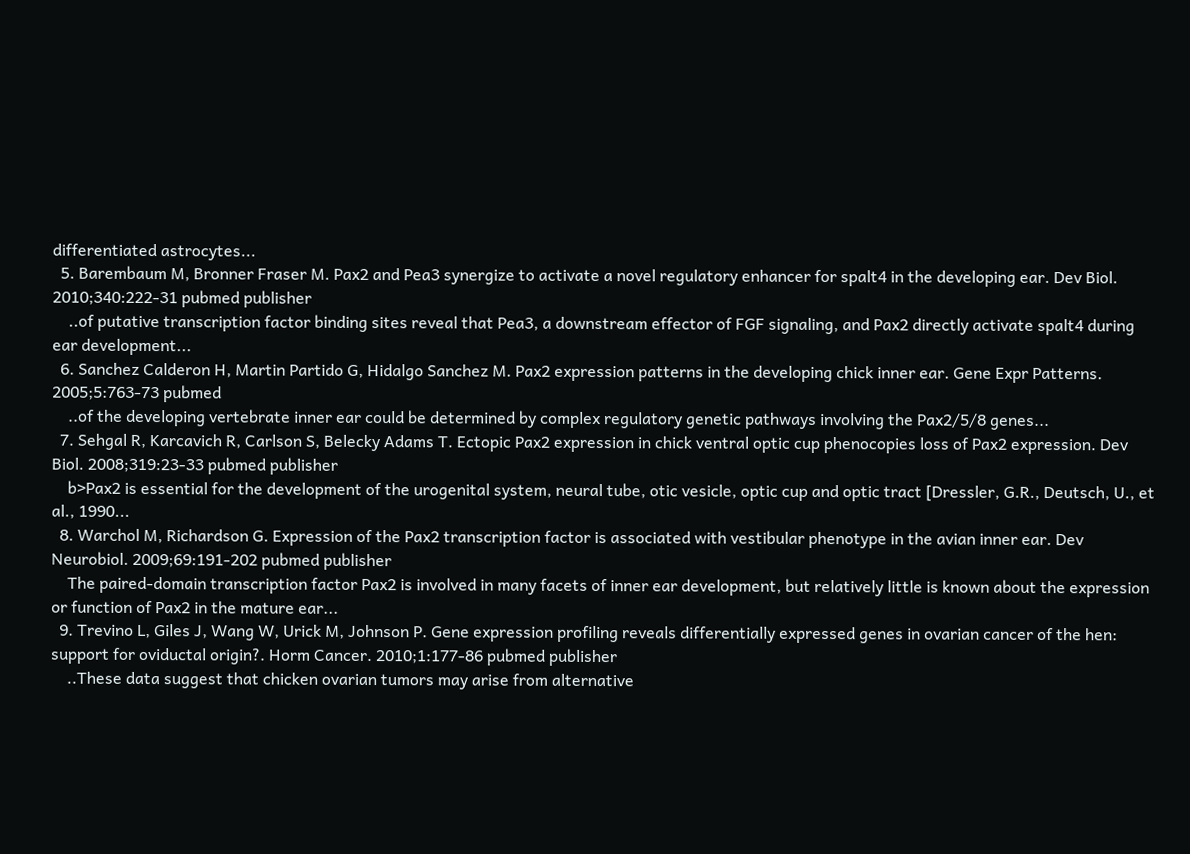differentiated astrocytes...
  5. Barembaum M, Bronner Fraser M. Pax2 and Pea3 synergize to activate a novel regulatory enhancer for spalt4 in the developing ear. Dev Biol. 2010;340:222-31 pubmed publisher
    ..of putative transcription factor binding sites reveal that Pea3, a downstream effector of FGF signaling, and Pax2 directly activate spalt4 during ear development...
  6. Sanchez Calderon H, Martin Partido G, Hidalgo Sanchez M. Pax2 expression patterns in the developing chick inner ear. Gene Expr Patterns. 2005;5:763-73 pubmed
    ..of the developing vertebrate inner ear could be determined by complex regulatory genetic pathways involving the Pax2/5/8 genes...
  7. Sehgal R, Karcavich R, Carlson S, Belecky Adams T. Ectopic Pax2 expression in chick ventral optic cup phenocopies loss of Pax2 expression. Dev Biol. 2008;319:23-33 pubmed publisher
    b>Pax2 is essential for the development of the urogenital system, neural tube, otic vesicle, optic cup and optic tract [Dressler, G.R., Deutsch, U., et al., 1990...
  8. Warchol M, Richardson G. Expression of the Pax2 transcription factor is associated with vestibular phenotype in the avian inner ear. Dev Neurobiol. 2009;69:191-202 pubmed publisher
    The paired-domain transcription factor Pax2 is involved in many facets of inner ear development, but relatively little is known about the expression or function of Pax2 in the mature ear...
  9. Trevino L, Giles J, Wang W, Urick M, Johnson P. Gene expression profiling reveals differentially expressed genes in ovarian cancer of the hen: support for oviductal origin?. Horm Cancer. 2010;1:177-86 pubmed publisher
    ..These data suggest that chicken ovarian tumors may arise from alternative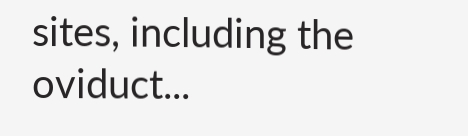sites, including the oviduct...